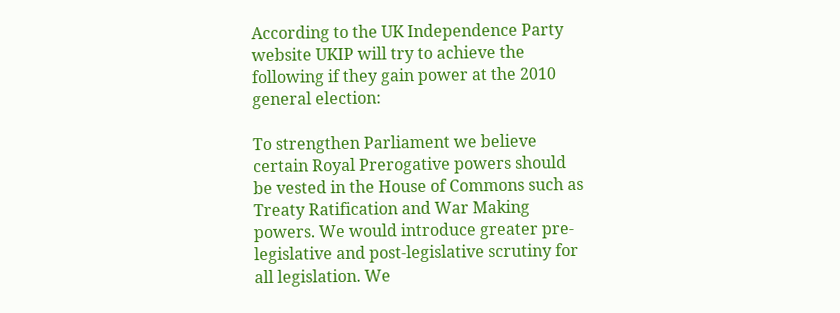According to the UK Independence Party website UKIP will try to achieve the following if they gain power at the 2010 general election:

To strengthen Parliament we believe certain Royal Prerogative powers should be vested in the House of Commons such as Treaty Ratification and War Making powers. We would introduce greater pre-legislative and post-legislative scrutiny for all legislation. We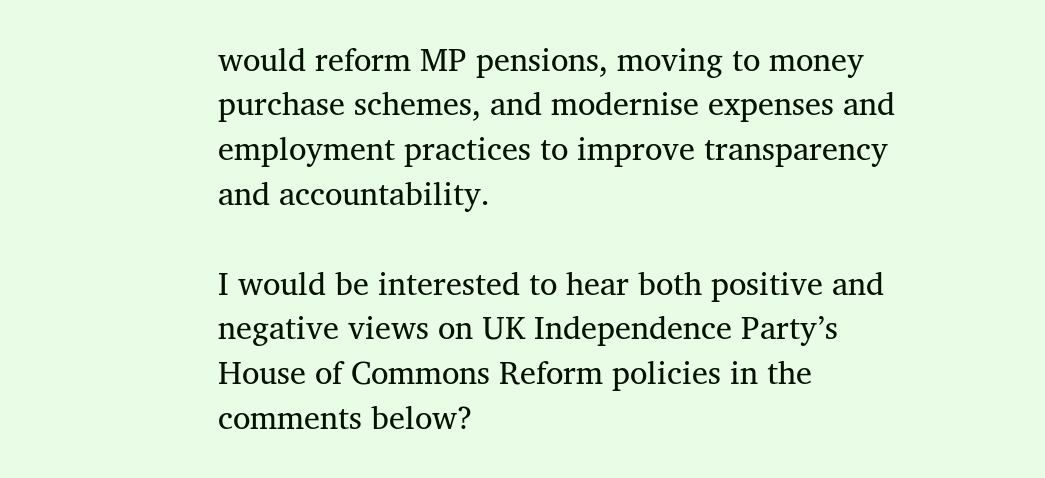would reform MP pensions, moving to money purchase schemes, and modernise expenses and employment practices to improve transparency and accountability.

I would be interested to hear both positive and negative views on UK Independence Party’s House of Commons Reform policies in the comments below?